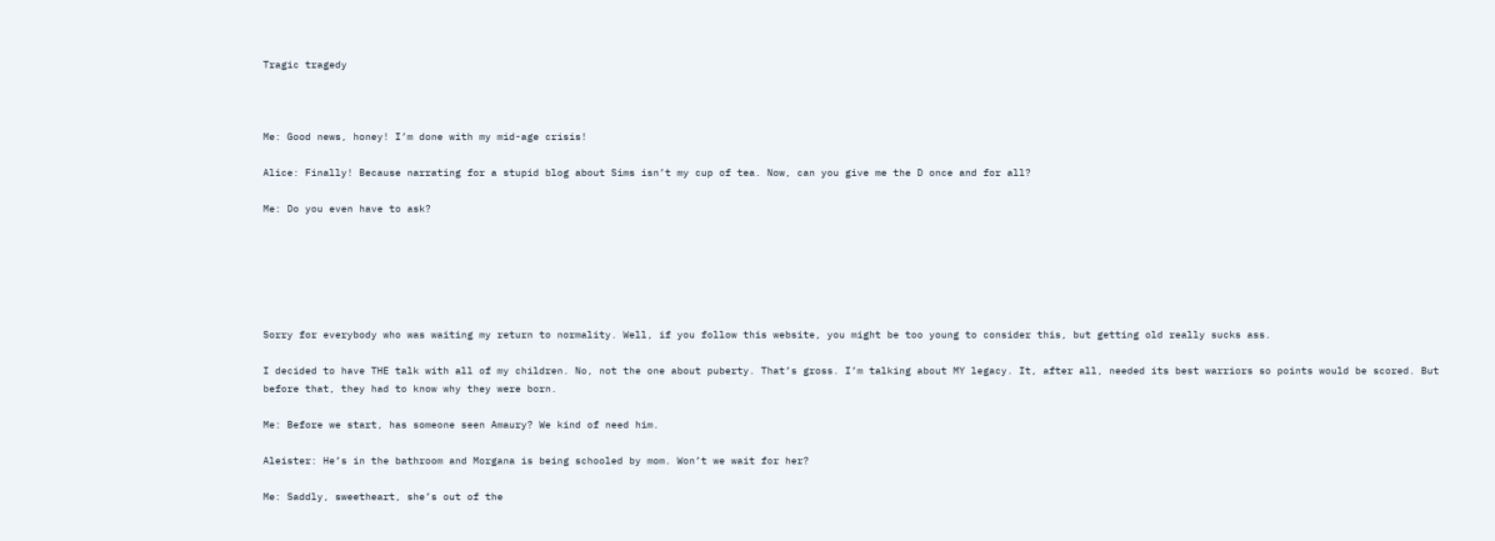Tragic tragedy



Me: Good news, honey! I’m done with my mid-age crisis!

Alice: Finally! Because narrating for a stupid blog about Sims isn’t my cup of tea. Now, can you give me the D once and for all?

Me: Do you even have to ask?






Sorry for everybody who was waiting my return to normality. Well, if you follow this website, you might be too young to consider this, but getting old really sucks ass.

I decided to have THE talk with all of my children. No, not the one about puberty. That’s gross. I’m talking about MY legacy. It, after all, needed its best warriors so points would be scored. But before that, they had to know why they were born.

Me: Before we start, has someone seen Amaury? We kind of need him.

Aleister: He’s in the bathroom and Morgana is being schooled by mom. Won’t we wait for her?

Me: Saddly, sweetheart, she’s out of the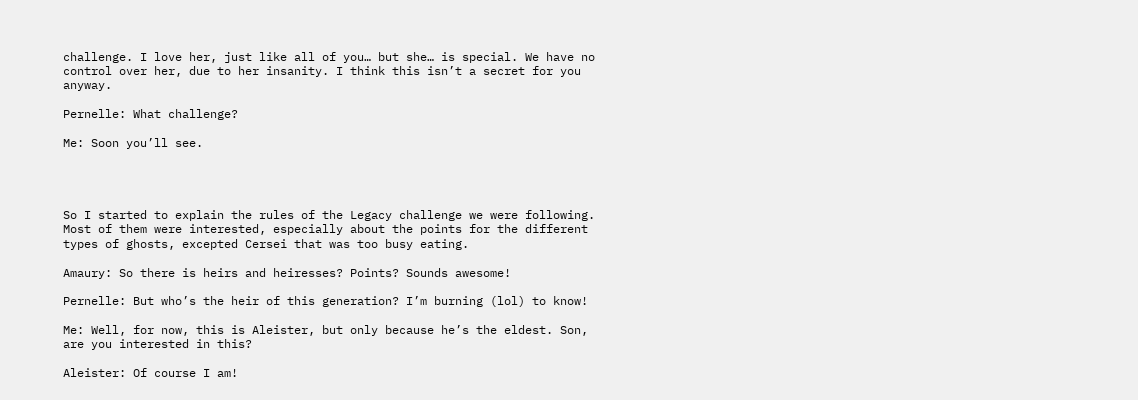challenge. I love her, just like all of you… but she… is special. We have no control over her, due to her insanity. I think this isn’t a secret for you anyway.

Pernelle: What challenge?

Me: Soon you’ll see.




So I started to explain the rules of the Legacy challenge we were following. Most of them were interested, especially about the points for the different types of ghosts, excepted Cersei that was too busy eating.

Amaury: So there is heirs and heiresses? Points? Sounds awesome!

Pernelle: But who’s the heir of this generation? I’m burning (lol) to know!

Me: Well, for now, this is Aleister, but only because he’s the eldest. Son, are you interested in this?

Aleister: Of course I am!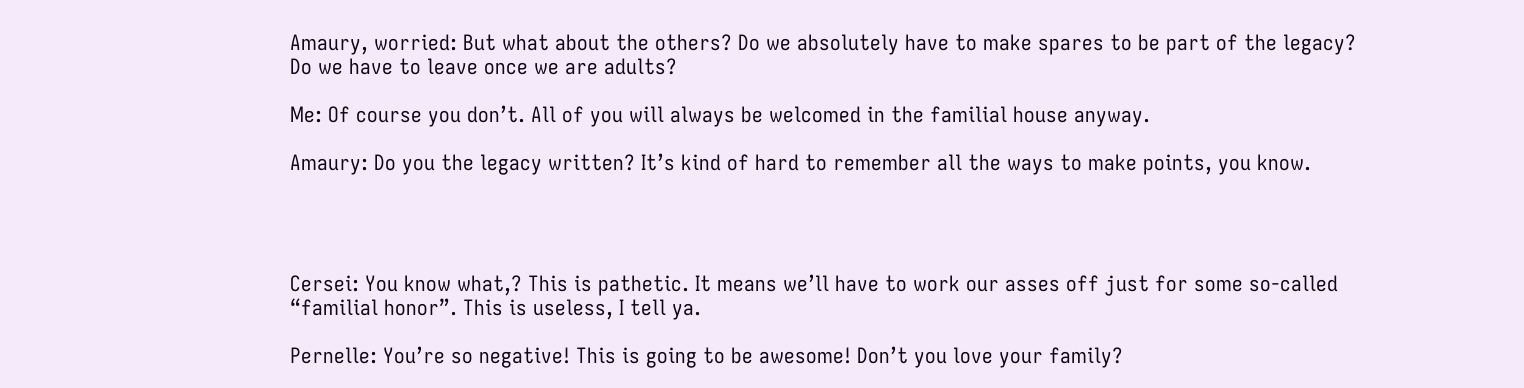Amaury, worried: But what about the others? Do we absolutely have to make spares to be part of the legacy? Do we have to leave once we are adults?

Me: Of course you don’t. All of you will always be welcomed in the familial house anyway.

Amaury: Do you the legacy written? It’s kind of hard to remember all the ways to make points, you know.




Cersei: You know what,? This is pathetic. It means we’ll have to work our asses off just for some so-called “familial honor”. This is useless, I tell ya.

Pernelle: You’re so negative! This is going to be awesome! Don’t you love your family?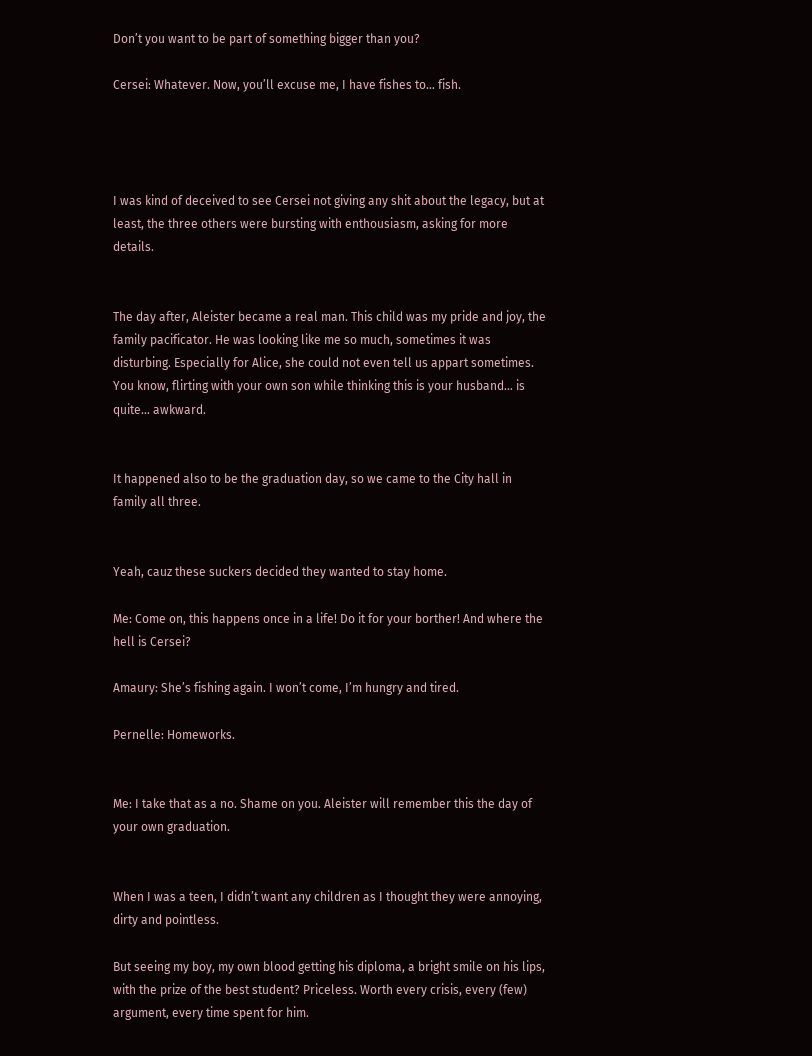Don’t you want to be part of something bigger than you?

Cersei: Whatever. Now, you’ll excuse me, I have fishes to… fish.




I was kind of deceived to see Cersei not giving any shit about the legacy, but at least, the three others were bursting with enthousiasm, asking for more details.


The day after, Aleister became a real man. This child was my pride and joy, the family pacificator. He was looking like me so much, sometimes it was disturbing. Especially for Alice, she could not even tell us appart sometimes. You know, flirting with your own son while thinking this is your husband… is quite… awkward.


It happened also to be the graduation day, so we came to the City hall in family all three.


Yeah, cauz these suckers decided they wanted to stay home.

Me: Come on, this happens once in a life! Do it for your borther! And where the hell is Cersei?

Amaury: She’s fishing again. I won’t come, I’m hungry and tired.

Pernelle: Homeworks.


Me: I take that as a no. Shame on you. Aleister will remember this the day of your own graduation.


When I was a teen, I didn’t want any children as I thought they were annoying, dirty and pointless.

But seeing my boy, my own blood getting his diploma, a bright smile on his lips, with the prize of the best student? Priceless. Worth every crisis, every (few) argument, every time spent for him.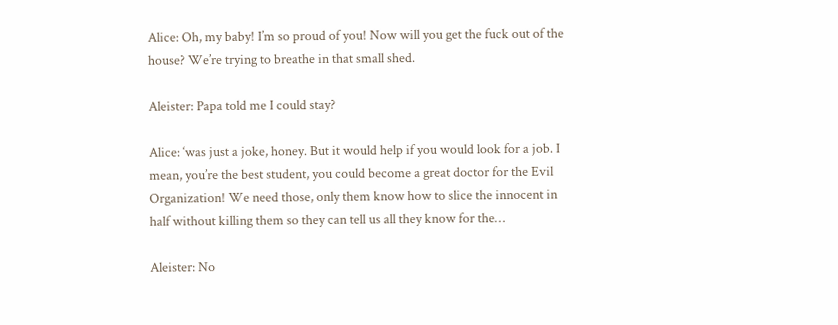Alice: Oh, my baby! I’m so proud of you! Now will you get the fuck out of the house? We’re trying to breathe in that small shed.

Aleister: Papa told me I could stay?

Alice: ‘was just a joke, honey. But it would help if you would look for a job. I mean, you’re the best student, you could become a great doctor for the Evil Organization! We need those, only them know how to slice the innocent in half without killing them so they can tell us all they know for the…

Aleister: No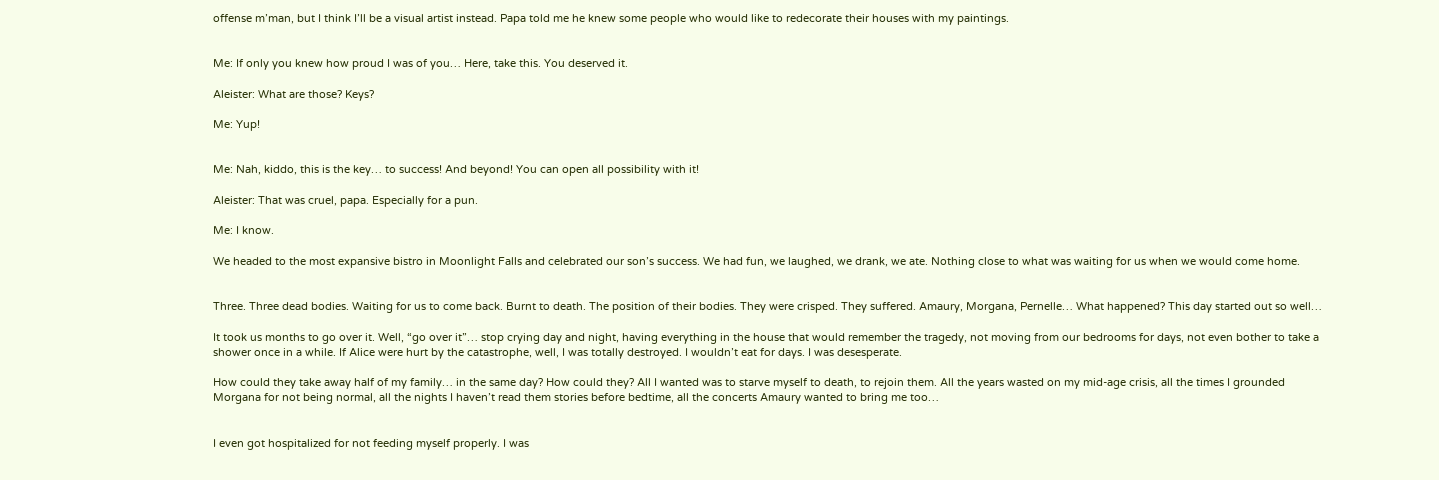offense m’man, but I think I’ll be a visual artist instead. Papa told me he knew some people who would like to redecorate their houses with my paintings.


Me: If only you knew how proud I was of you… Here, take this. You deserved it.

Aleister: What are those? Keys?

Me: Yup!


Me: Nah, kiddo, this is the key… to success! And beyond! You can open all possibility with it!

Aleister: That was cruel, papa. Especially for a pun.

Me: I know.

We headed to the most expansive bistro in Moonlight Falls and celebrated our son’s success. We had fun, we laughed, we drank, we ate. Nothing close to what was waiting for us when we would come home.


Three. Three dead bodies. Waiting for us to come back. Burnt to death. The position of their bodies. They were crisped. They suffered. Amaury, Morgana, Pernelle… What happened? This day started out so well…

It took us months to go over it. Well, “go over it”… stop crying day and night, having everything in the house that would remember the tragedy, not moving from our bedrooms for days, not even bother to take a shower once in a while. If Alice were hurt by the catastrophe, well, I was totally destroyed. I wouldn’t eat for days. I was desesperate.

How could they take away half of my family… in the same day? How could they? All I wanted was to starve myself to death, to rejoin them. All the years wasted on my mid-age crisis, all the times I grounded Morgana for not being normal, all the nights I haven’t read them stories before bedtime, all the concerts Amaury wanted to bring me too…


I even got hospitalized for not feeding myself properly. I was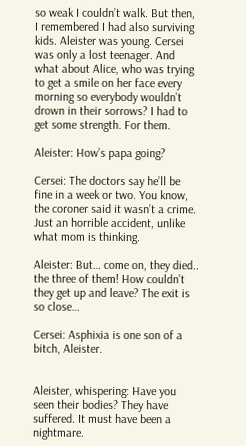so weak I couldn’t walk. But then, I remembered I had also surviving kids. Aleister was young. Cersei was only a lost teenager. And what about Alice, who was trying to get a smile on her face every morning so everybody wouldn’t drown in their sorrows? I had to get some strength. For them.

Aleister: How’s papa going?

Cersei: The doctors say he’ll be fine in a week or two. You know, the coroner said it wasn’t a crime. Just an horrible accident, unlike what mom is thinking.

Aleister: But… come on, they died.. the three of them! How couldn’t they get up and leave? The exit is so close…

Cersei: Asphixia is one son of a bitch, Aleister.


Aleister, whispering: Have you seen their bodies? They have suffered. It must have been a nightmare.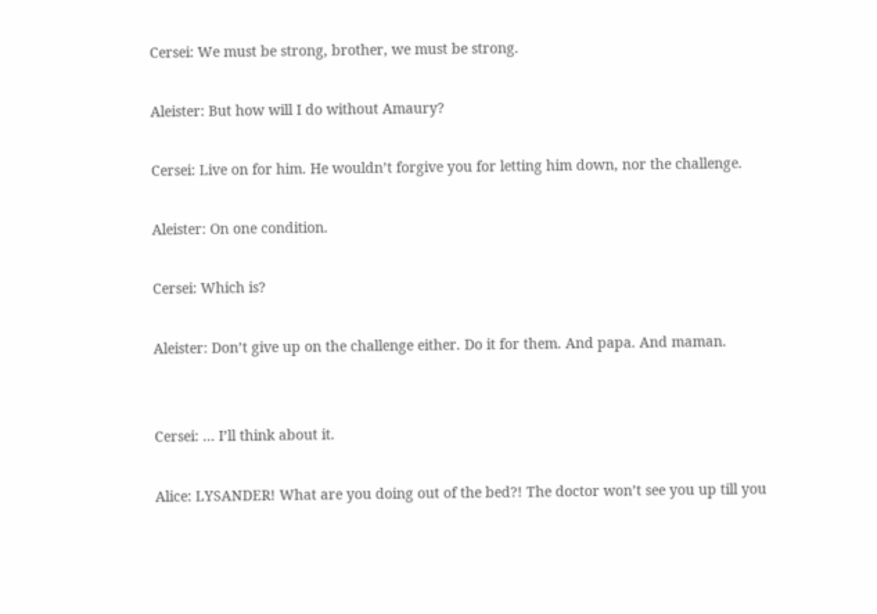Cersei: We must be strong, brother, we must be strong.

Aleister: But how will I do without Amaury?

Cersei: Live on for him. He wouldn’t forgive you for letting him down, nor the challenge.

Aleister: On one condition.

Cersei: Which is?

Aleister: Don’t give up on the challenge either. Do it for them. And papa. And maman.


Cersei: … I’ll think about it.

Alice: LYSANDER! What are you doing out of the bed?! The doctor won’t see you up till you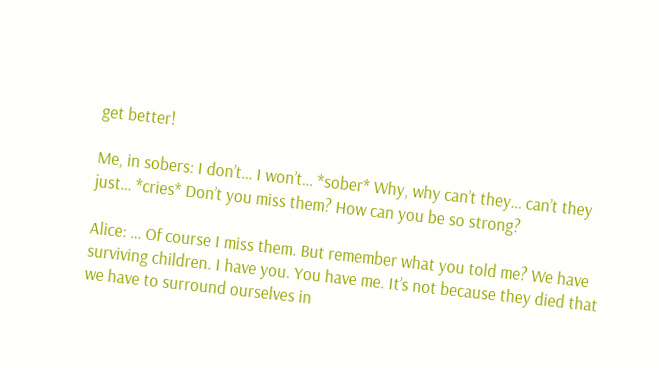get better!

Me, in sobers: I don’t… I won’t… *sober* Why, why can’t they… can’t they just… *cries* Don’t you miss them? How can you be so strong?

Alice: … Of course I miss them. But remember what you told me? We have surviving children. I have you. You have me. It’s not because they died that we have to surround ourselves in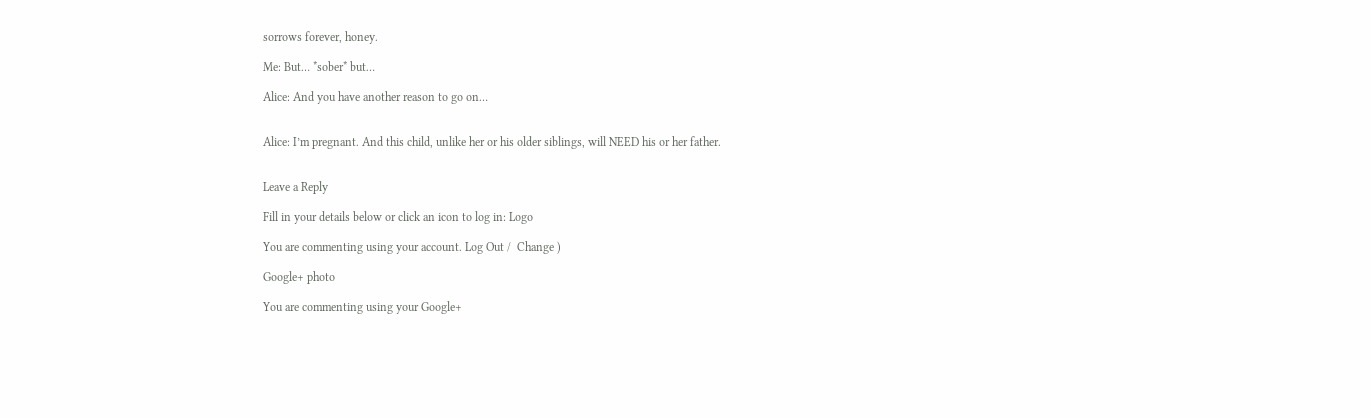sorrows forever, honey.

Me: But… *sober* but…

Alice: And you have another reason to go on…


Alice: I’m pregnant. And this child, unlike her or his older siblings, will NEED his or her father.


Leave a Reply

Fill in your details below or click an icon to log in: Logo

You are commenting using your account. Log Out /  Change )

Google+ photo

You are commenting using your Google+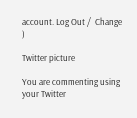account. Log Out /  Change )

Twitter picture

You are commenting using your Twitter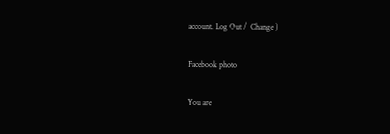account. Log Out /  Change )

Facebook photo

You are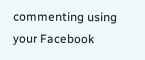commenting using your Facebook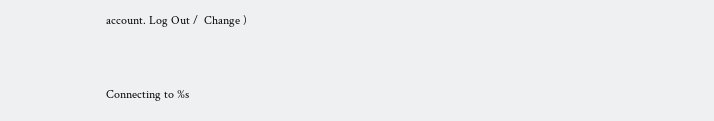account. Log Out /  Change )


Connecting to %s